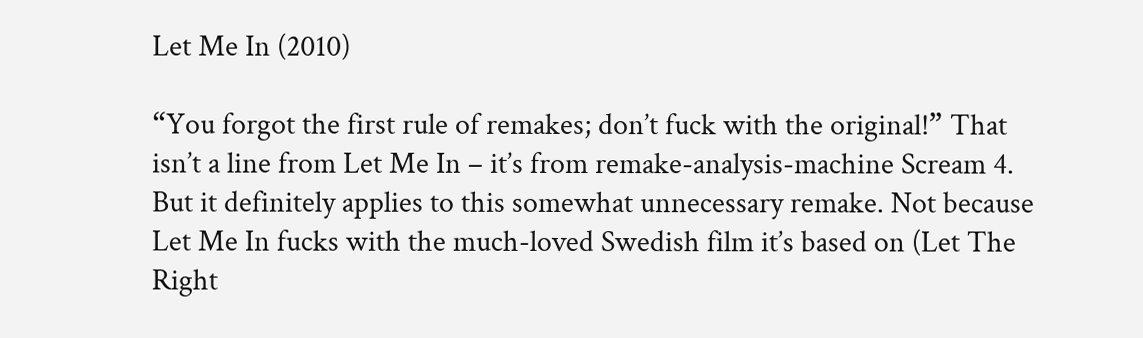Let Me In (2010)

“You forgot the first rule of remakes; don’t fuck with the original!” That isn’t a line from Let Me In – it’s from remake-analysis-machine Scream 4. But it definitely applies to this somewhat unnecessary remake. Not because Let Me In fucks with the much-loved Swedish film it’s based on (Let The Right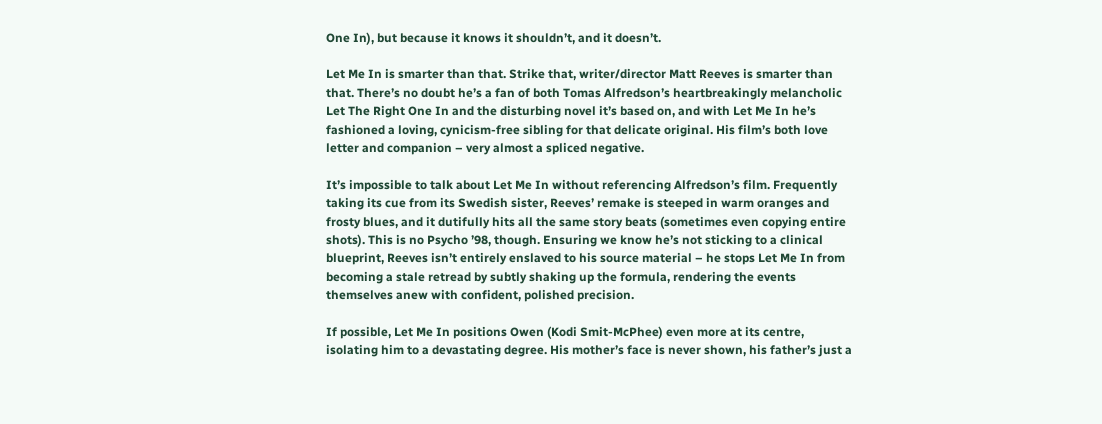One In), but because it knows it shouldn’t, and it doesn’t.

Let Me In is smarter than that. Strike that, writer/director Matt Reeves is smarter than that. There’s no doubt he’s a fan of both Tomas Alfredson’s heartbreakingly melancholic Let The Right One In and the disturbing novel it’s based on, and with Let Me In he’s fashioned a loving, cynicism-free sibling for that delicate original. His film’s both love letter and companion – very almost a spliced negative.

It’s impossible to talk about Let Me In without referencing Alfredson’s film. Frequently taking its cue from its Swedish sister, Reeves’ remake is steeped in warm oranges and frosty blues, and it dutifully hits all the same story beats (sometimes even copying entire shots). This is no Psycho ’98, though. Ensuring we know he’s not sticking to a clinical blueprint, Reeves isn’t entirely enslaved to his source material – he stops Let Me In from becoming a stale retread by subtly shaking up the formula, rendering the events themselves anew with confident, polished precision.

If possible, Let Me In positions Owen (Kodi Smit-McPhee) even more at its centre, isolating him to a devastating degree. His mother’s face is never shown, his father’s just a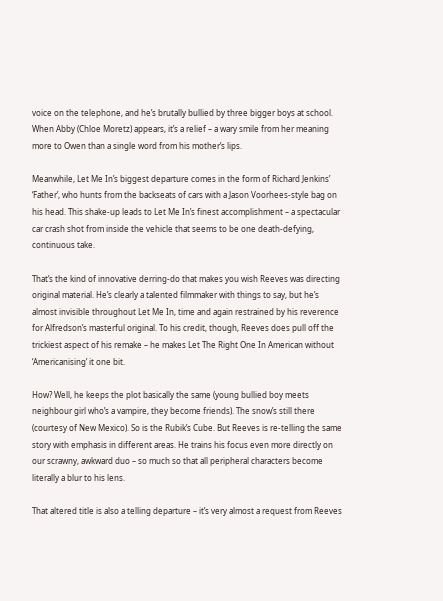voice on the telephone, and he’s brutally bullied by three bigger boys at school. When Abby (Chloe Moretz) appears, it’s a relief – a wary smile from her meaning more to Owen than a single word from his mother’s lips.

Meanwhile, Let Me In’s biggest departure comes in the form of Richard Jenkins’ ‘Father’, who hunts from the backseats of cars with a Jason Voorhees-style bag on his head. This shake-up leads to Let Me In’s finest accomplishment – a spectacular car crash shot from inside the vehicle that seems to be one death-defying, continuous take.

That’s the kind of innovative derring-do that makes you wish Reeves was directing original material. He’s clearly a talented filmmaker with things to say, but he’s almost invisible throughout Let Me In, time and again restrained by his reverence for Alfredson’s masterful original. To his credit, though, Reeves does pull off the trickiest aspect of his remake – he makes Let The Right One In American without ‘Americanising’ it one bit.

How? Well, he keeps the plot basically the same (young bullied boy meets neighbour girl who’s a vampire, they become friends). The snow’s still there (courtesy of New Mexico). So is the Rubik’s Cube. But Reeves is re-telling the same story with emphasis in different areas. He trains his focus even more directly on our scrawny, awkward duo – so much so that all peripheral characters become literally a blur to his lens.

That altered title is also a telling departure – it’s very almost a request from Reeves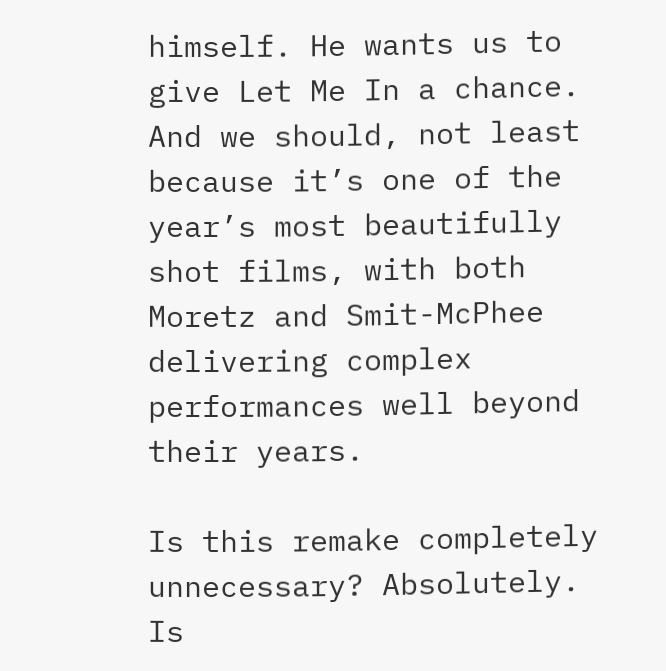himself. He wants us to give Let Me In a chance. And we should, not least because it’s one of the year’s most beautifully shot films, with both Moretz and Smit-McPhee delivering complex performances well beyond their years.

Is this remake completely unnecessary? Absolutely. Is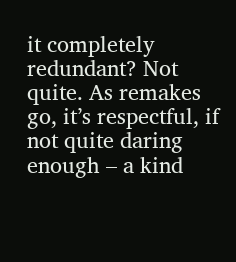it completely redundant? Not quite. As remakes go, it’s respectful, if not quite daring enough – a kind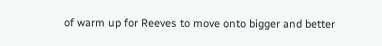of warm up for Reeves to move onto bigger and better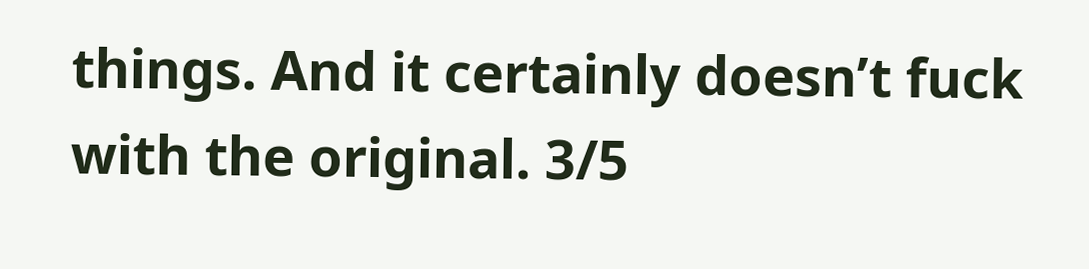things. And it certainly doesn’t fuck with the original. 3/5